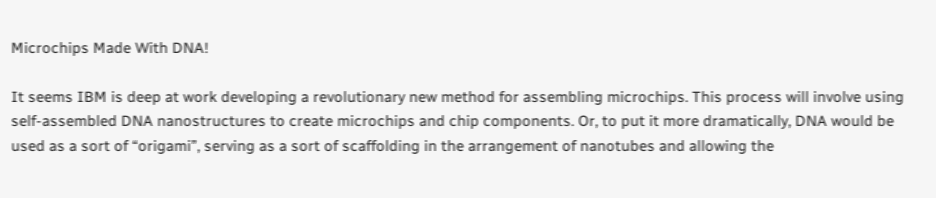Microchips Made With DNA!

It seems IBM is deep at work developing a revolutionary new method for assembling microchips. This process will involve using self-assembled DNA nanostructures to create microchips and chip components. Or, to put it more dramatically, DNA would be used as a sort of “origami”, serving as a sort of scaffolding in the arrangement of nanotubes and allowing the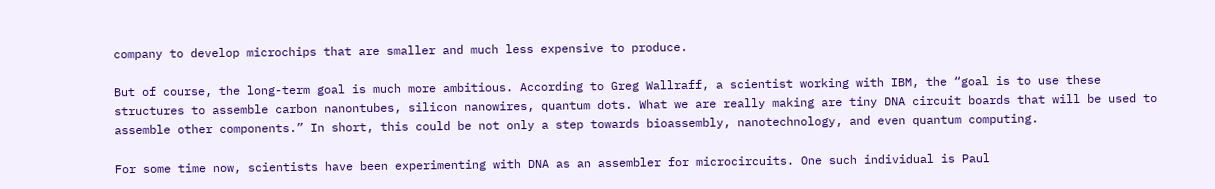company to develop microchips that are smaller and much less expensive to produce.

But of course, the long-term goal is much more ambitious. According to Greg Wallraff, a scientist working with IBM, the “goal is to use these structures to assemble carbon nanontubes, silicon nanowires, quantum dots. What we are really making are tiny DNA circuit boards that will be used to assemble other components.” In short, this could be not only a step towards bioassembly, nanotechnology, and even quantum computing.

For some time now, scientists have been experimenting with DNA as an assembler for microcircuits. One such individual is Paul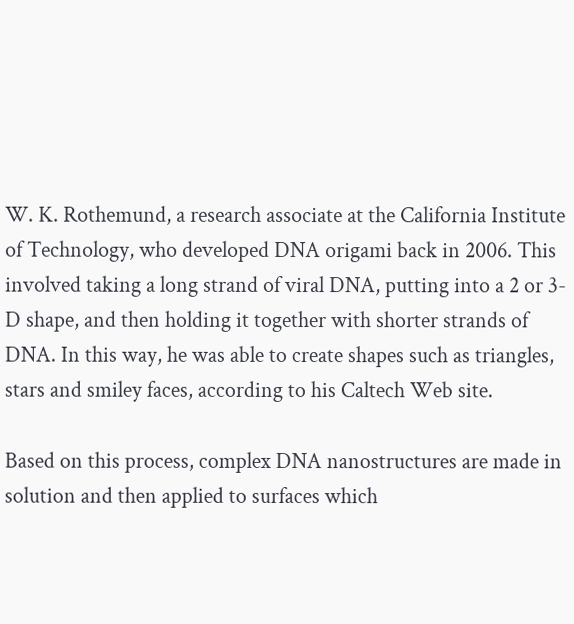W. K. Rothemund, a research associate at the California Institute of Technology, who developed DNA origami back in 2006. This involved taking a long strand of viral DNA, putting into a 2 or 3-D shape, and then holding it together with shorter strands of DNA. In this way, he was able to create shapes such as triangles, stars and smiley faces, according to his Caltech Web site.

Based on this process, complex DNA nanostructures are made in solution and then applied to surfaces which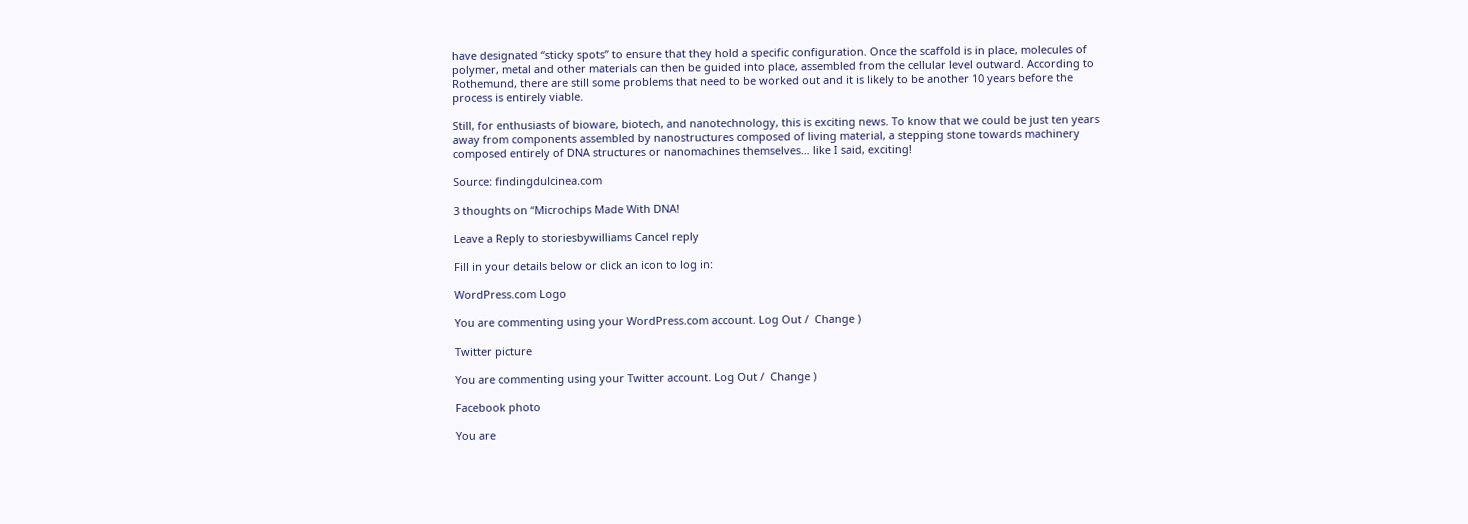have designated “sticky spots” to ensure that they hold a specific configuration. Once the scaffold is in place, molecules of polymer, metal and other materials can then be guided into place, assembled from the cellular level outward. According to Rothemund, there are still some problems that need to be worked out and it is likely to be another 10 years before the process is entirely viable.

Still, for enthusiasts of bioware, biotech, and nanotechnology, this is exciting news. To know that we could be just ten years away from components assembled by nanostructures composed of living material, a stepping stone towards machinery composed entirely of DNA structures or nanomachines themselves… like I said, exciting!

Source: findingdulcinea.com

3 thoughts on “Microchips Made With DNA!

Leave a Reply to storiesbywilliams Cancel reply

Fill in your details below or click an icon to log in:

WordPress.com Logo

You are commenting using your WordPress.com account. Log Out /  Change )

Twitter picture

You are commenting using your Twitter account. Log Out /  Change )

Facebook photo

You are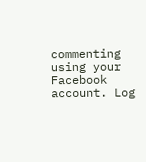commenting using your Facebook account. Log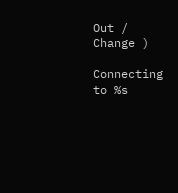Out /  Change )

Connecting to %s